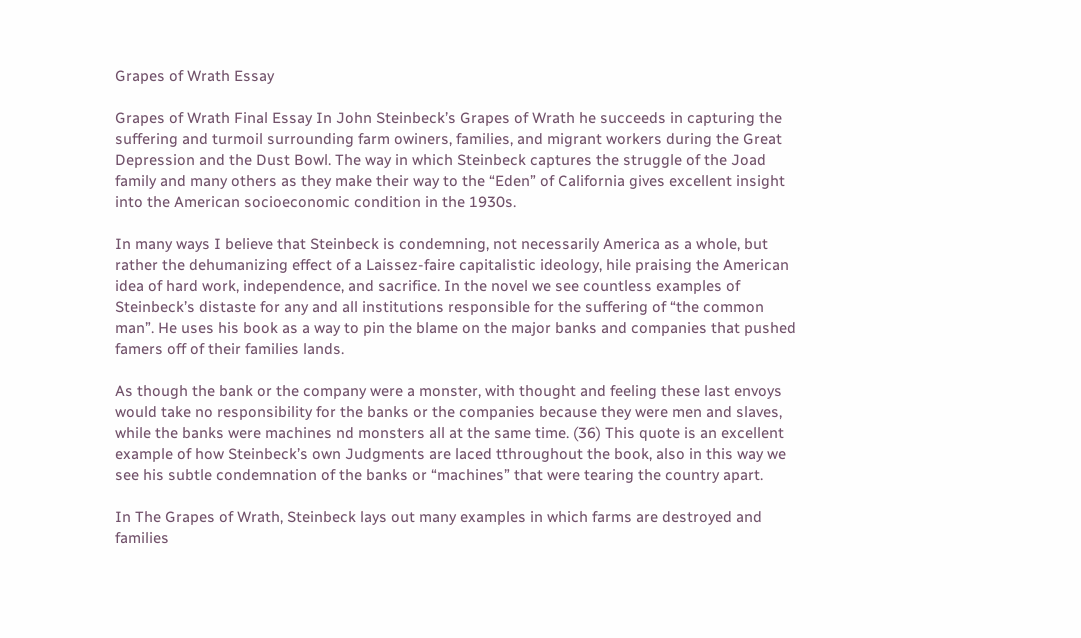Grapes of Wrath Essay

Grapes of Wrath Final Essay In John Steinbeck’s Grapes of Wrath he succeeds in capturing the suffering and turmoil surrounding farm owiners, families, and migrant workers during the Great Depression and the Dust Bowl. The way in which Steinbeck captures the struggle of the Joad family and many others as they make their way to the “Eden” of California gives excellent insight into the American socioeconomic condition in the 1930s.

In many ways I believe that Steinbeck is condemning, not necessarily America as a whole, but rather the dehumanizing effect of a Laissez-faire capitalistic ideology, hile praising the American idea of hard work, independence, and sacrifice. In the novel we see countless examples of Steinbeck’s distaste for any and all institutions responsible for the suffering of “the common man”. He uses his book as a way to pin the blame on the major banks and companies that pushed famers off of their families lands.

As though the bank or the company were a monster, with thought and feeling these last envoys would take no responsibility for the banks or the companies because they were men and slaves, while the banks were machines nd monsters all at the same time. (36) This quote is an excellent example of how Steinbeck’s own Judgments are laced tthroughout the book, also in this way we see his subtle condemnation of the banks or “machines” that were tearing the country apart.

In The Grapes of Wrath, Steinbeck lays out many examples in which farms are destroyed and families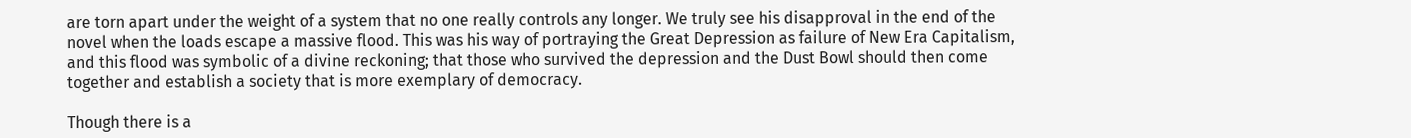are torn apart under the weight of a system that no one really controls any longer. We truly see his disapproval in the end of the novel when the loads escape a massive flood. This was his way of portraying the Great Depression as failure of New Era Capitalism, and this flood was symbolic of a divine reckoning; that those who survived the depression and the Dust Bowl should then come together and establish a society that is more exemplary of democracy.

Though there is a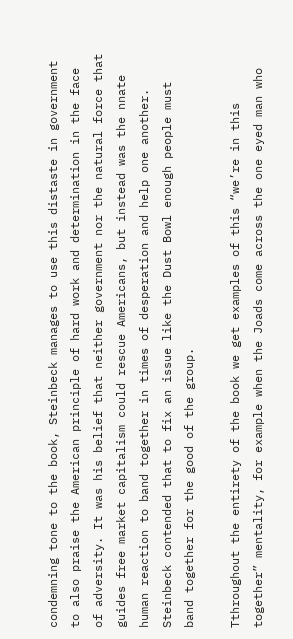condemning tone to the book, Steinbeck manages to use this distaste in government to also praise the American principle of hard work and determination in the face of adversity. It was his belief that neither government nor the natural force that guides free market capitalism could rescue Americans, but instead was the nnate human reaction to band together in times of desperation and help one another. Steinbeck contended that to fix an issue like the Dust Bowl enough people must band together for the good of the group.

Tthroughout the entirety of the book we get examples of this “we’re in this together” mentality, for example when the Joads come across the one eyed man who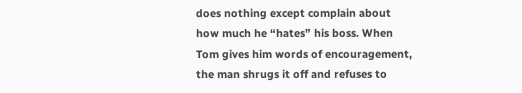does nothing except complain about how much he “hates” his boss. When Tom gives him words of encouragement, the man shrugs it off and refuses to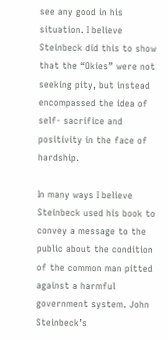see any good in his situation. I believe Steinbeck did this to show that the “Okies” were not seeking pity, but instead encompassed the idea of self- sacrifice and positivity in the face of hardship.

In many ways I believe Steinbeck used his book to convey a message to the public about the condition of the common man pitted against a harmful government system. John Steinbeck’s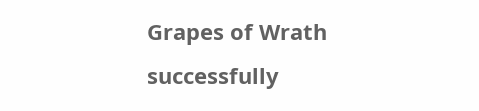Grapes of Wrath successfully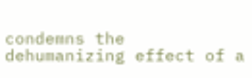condemns the dehumanizing effect of a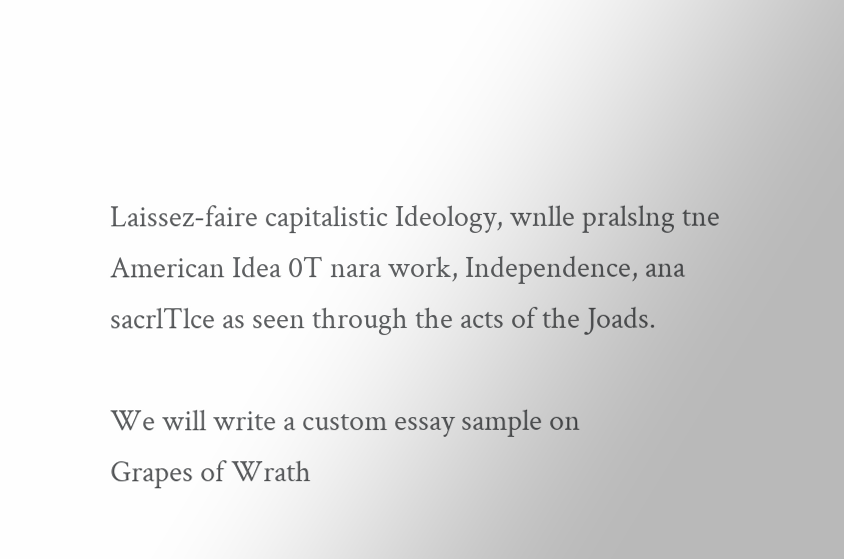Laissez-faire capitalistic Ideology, wnlle pralslng tne American Idea 0T nara work, Independence, ana sacrlTlce as seen through the acts of the Joads.

We will write a custom essay sample on
Grapes of Wrath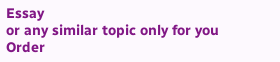Essay
or any similar topic only for you
Order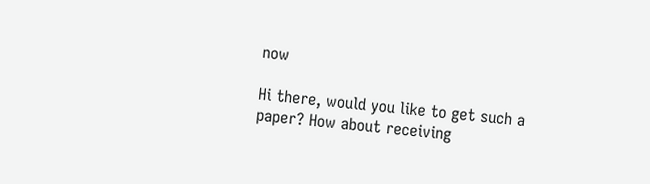now

Hi there, would you like to get such a paper? How about receiving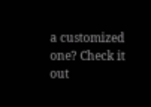a customized one? Check it out